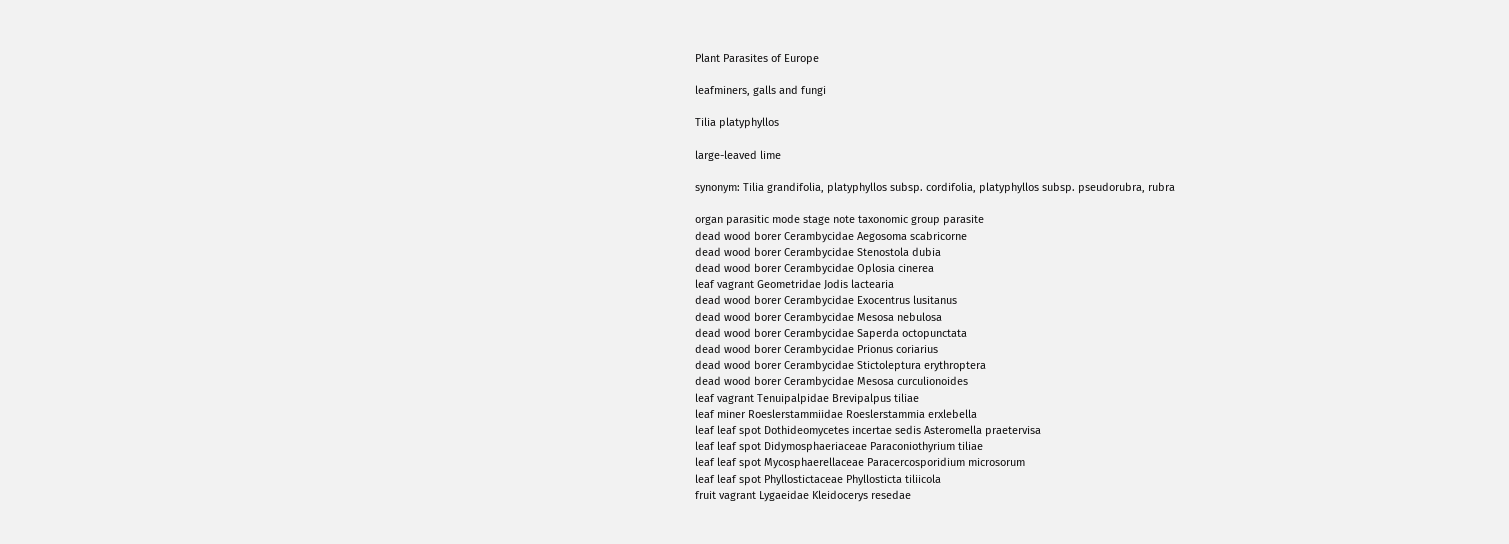Plant Parasites of Europe

leafminers, galls and fungi

Tilia platyphyllos

large-leaved lime

synonym: Tilia grandifolia, platyphyllos subsp. cordifolia, platyphyllos subsp. pseudorubra, rubra

organ parasitic mode stage note taxonomic group parasite
dead wood borer Cerambycidae Aegosoma scabricorne
dead wood borer Cerambycidae Stenostola dubia
dead wood borer Cerambycidae Oplosia cinerea
leaf vagrant Geometridae Jodis lactearia
dead wood borer Cerambycidae Exocentrus lusitanus
dead wood borer Cerambycidae Mesosa nebulosa
dead wood borer Cerambycidae Saperda octopunctata
dead wood borer Cerambycidae Prionus coriarius
dead wood borer Cerambycidae Stictoleptura erythroptera
dead wood borer Cerambycidae Mesosa curculionoides
leaf vagrant Tenuipalpidae Brevipalpus tiliae
leaf miner Roeslerstammiidae Roeslerstammia erxlebella
leaf leaf spot Dothideomycetes incertae sedis Asteromella praetervisa
leaf leaf spot Didymosphaeriaceae Paraconiothyrium tiliae
leaf leaf spot Mycosphaerellaceae Paracercosporidium microsorum
leaf leaf spot Phyllostictaceae Phyllosticta tiliicola
fruit vagrant Lygaeidae Kleidocerys resedae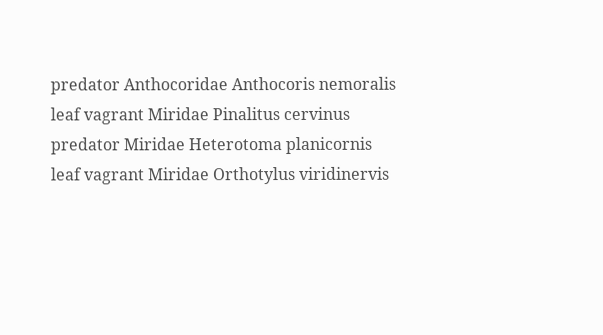predator Anthocoridae Anthocoris nemoralis
leaf vagrant Miridae Pinalitus cervinus
predator Miridae Heterotoma planicornis
leaf vagrant Miridae Orthotylus viridinervis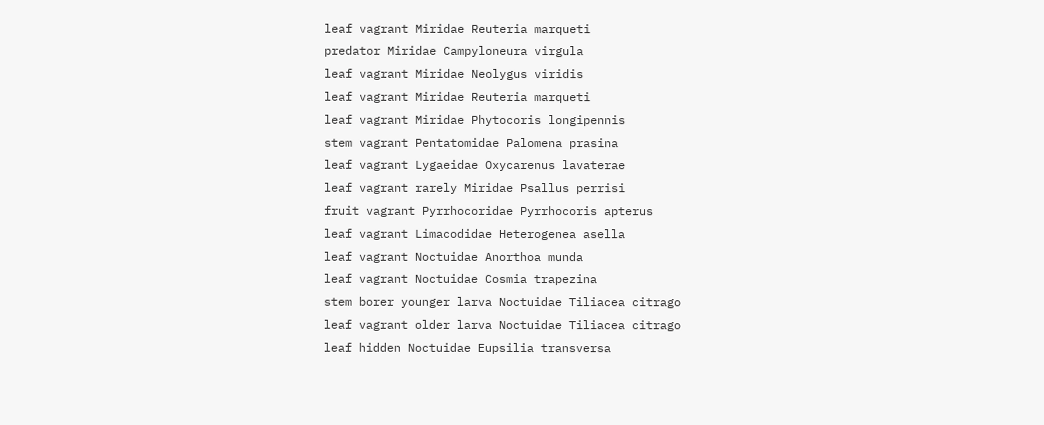leaf vagrant Miridae Reuteria marqueti
predator Miridae Campyloneura virgula
leaf vagrant Miridae Neolygus viridis
leaf vagrant Miridae Reuteria marqueti
leaf vagrant Miridae Phytocoris longipennis
stem vagrant Pentatomidae Palomena prasina
leaf vagrant Lygaeidae Oxycarenus lavaterae
leaf vagrant rarely Miridae Psallus perrisi
fruit vagrant Pyrrhocoridae Pyrrhocoris apterus
leaf vagrant Limacodidae Heterogenea asella
leaf vagrant Noctuidae Anorthoa munda
leaf vagrant Noctuidae Cosmia trapezina
stem borer younger larva Noctuidae Tiliacea citrago
leaf vagrant older larva Noctuidae Tiliacea citrago
leaf hidden Noctuidae Eupsilia transversa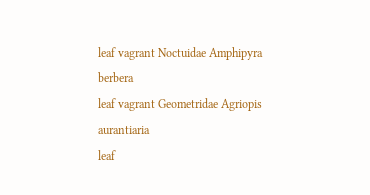leaf vagrant Noctuidae Amphipyra berbera
leaf vagrant Geometridae Agriopis aurantiaria
leaf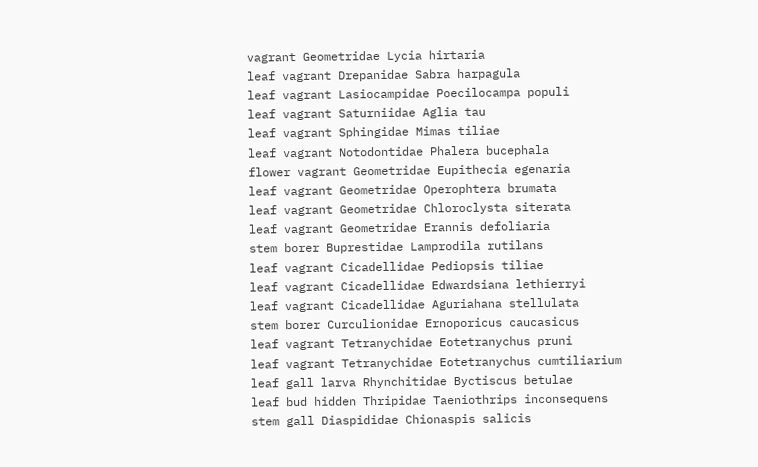vagrant Geometridae Lycia hirtaria
leaf vagrant Drepanidae Sabra harpagula
leaf vagrant Lasiocampidae Poecilocampa populi
leaf vagrant Saturniidae Aglia tau
leaf vagrant Sphingidae Mimas tiliae
leaf vagrant Notodontidae Phalera bucephala
flower vagrant Geometridae Eupithecia egenaria
leaf vagrant Geometridae Operophtera brumata
leaf vagrant Geometridae Chloroclysta siterata
leaf vagrant Geometridae Erannis defoliaria
stem borer Buprestidae Lamprodila rutilans
leaf vagrant Cicadellidae Pediopsis tiliae
leaf vagrant Cicadellidae Edwardsiana lethierryi
leaf vagrant Cicadellidae Aguriahana stellulata
stem borer Curculionidae Ernoporicus caucasicus
leaf vagrant Tetranychidae Eotetranychus pruni
leaf vagrant Tetranychidae Eotetranychus cumtiliarium
leaf gall larva Rhynchitidae Byctiscus betulae
leaf bud hidden Thripidae Taeniothrips inconsequens
stem gall Diaspididae Chionaspis salicis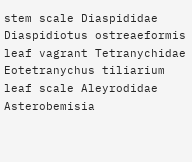stem scale Diaspididae Diaspidiotus ostreaeformis
leaf vagrant Tetranychidae Eotetranychus tiliarium
leaf scale Aleyrodidae Asterobemisia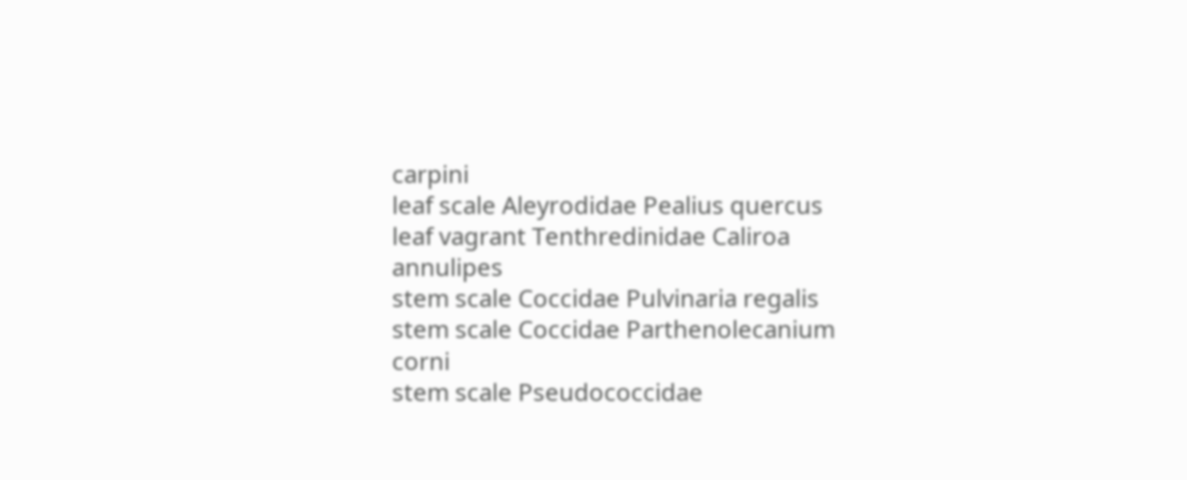carpini
leaf scale Aleyrodidae Pealius quercus
leaf vagrant Tenthredinidae Caliroa annulipes
stem scale Coccidae Pulvinaria regalis
stem scale Coccidae Parthenolecanium corni
stem scale Pseudococcidae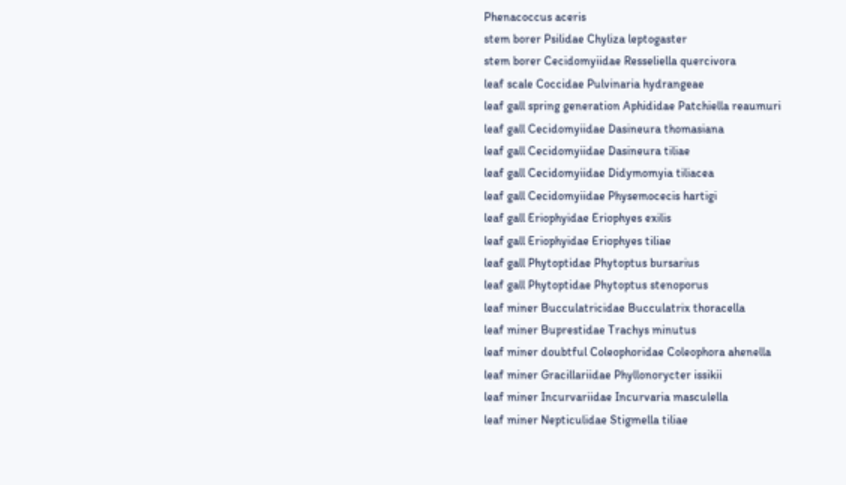Phenacoccus aceris
stem borer Psilidae Chyliza leptogaster
stem borer Cecidomyiidae Resseliella quercivora
leaf scale Coccidae Pulvinaria hydrangeae
leaf gall spring generation Aphididae Patchiella reaumuri
leaf gall Cecidomyiidae Dasineura thomasiana
leaf gall Cecidomyiidae Dasineura tiliae
leaf gall Cecidomyiidae Didymomyia tiliacea
leaf gall Cecidomyiidae Physemocecis hartigi
leaf gall Eriophyidae Eriophyes exilis
leaf gall Eriophyidae Eriophyes tiliae
leaf gall Phytoptidae Phytoptus bursarius
leaf gall Phytoptidae Phytoptus stenoporus
leaf miner Bucculatricidae Bucculatrix thoracella
leaf miner Buprestidae Trachys minutus
leaf miner doubtful Coleophoridae Coleophora ahenella
leaf miner Gracillariidae Phyllonorycter issikii
leaf miner Incurvariidae Incurvaria masculella
leaf miner Nepticulidae Stigmella tiliae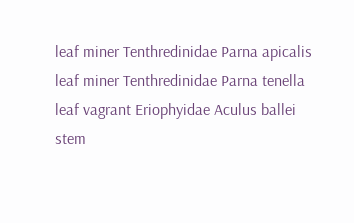leaf miner Tenthredinidae Parna apicalis
leaf miner Tenthredinidae Parna tenella
leaf vagrant Eriophyidae Aculus ballei
stem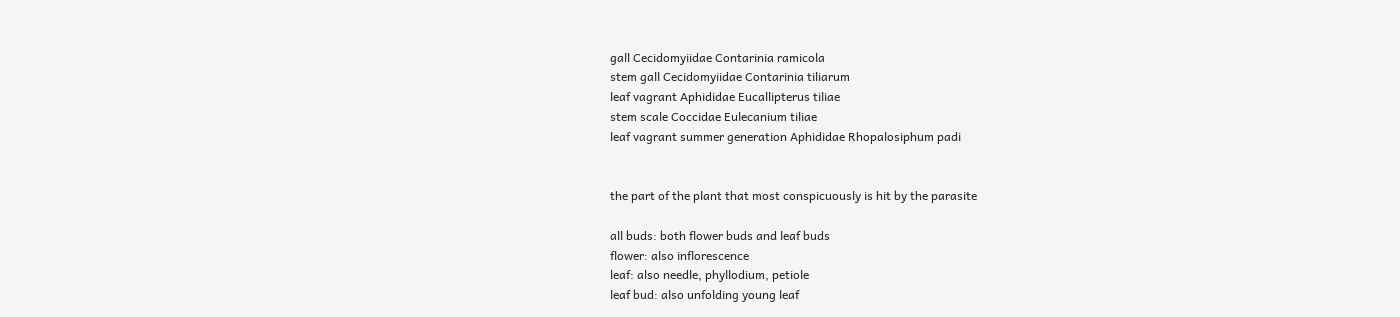gall Cecidomyiidae Contarinia ramicola
stem gall Cecidomyiidae Contarinia tiliarum
leaf vagrant Aphididae Eucallipterus tiliae
stem scale Coccidae Eulecanium tiliae
leaf vagrant summer generation Aphididae Rhopalosiphum padi


the part of the plant that most conspicuously is hit by the parasite

all buds: both flower buds and leaf buds
flower: also inflorescence
leaf: also needle, phyllodium, petiole
leaf bud: also unfolding young leaf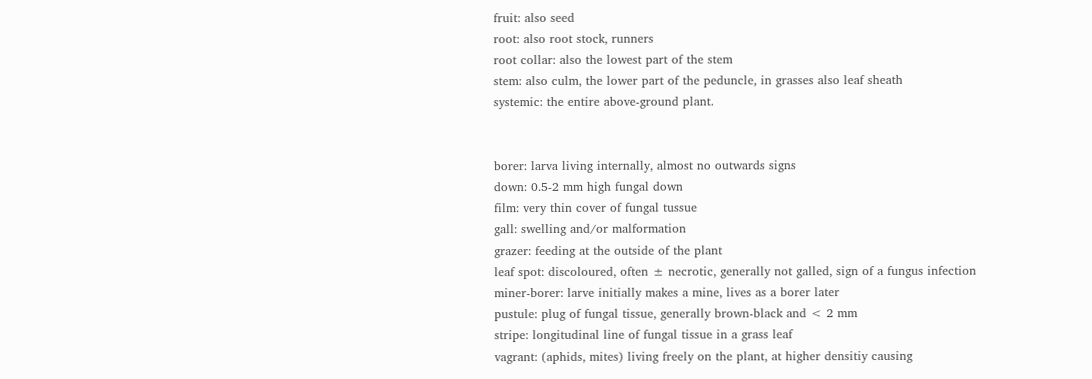fruit: also seed
root: also root stock, runners
root collar: also the lowest part of the stem
stem: also culm, the lower part of the peduncle, in grasses also leaf sheath
systemic: the entire above-ground plant.


borer: larva living internally, almost no outwards signs
down: 0.5-2 mm high fungal down
film: very thin cover of fungal tussue
gall: swelling and/or malformation
grazer: feeding at the outside of the plant
leaf spot: discoloured, often ± necrotic, generally not galled, sign of a fungus infection
miner-borer: larve initially makes a mine, lives as a borer later
pustule: plug of fungal tissue, generally brown-black and < 2 mm
stripe: longitudinal line of fungal tissue in a grass leaf
vagrant: (aphids, mites) living freely on the plant, at higher densitiy causing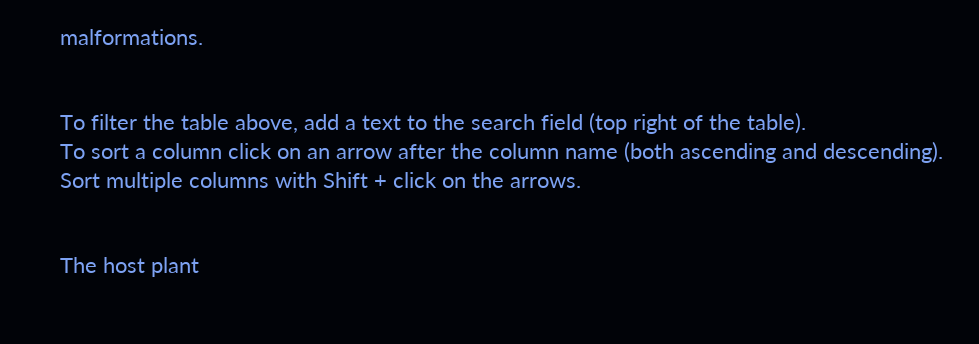malformations.


To filter the table above, add a text to the search field (top right of the table).
To sort a column click on an arrow after the column name (both ascending and descending).
Sort multiple columns with Shift + click on the arrows.


The host plant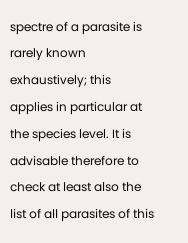spectre of a parasite is rarely known exhaustively; this applies in particular at the species level. It is advisable therefore to check at least also the list of all parasites of this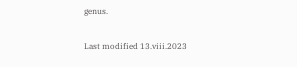genus.


Last modified 13.viii.2023